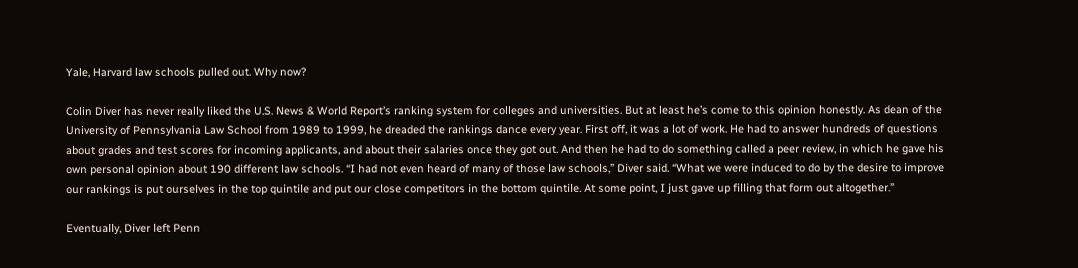Yale, Harvard law schools pulled out. Why now?

Colin Diver has never really liked the U.S. News & World Report’s ranking system for colleges and universities. But at least he’s come to this opinion honestly. As dean of the University of Pennsylvania Law School from 1989 to 1999, he dreaded the rankings dance every year. First off, it was a lot of work. He had to answer hundreds of questions about grades and test scores for incoming applicants, and about their salaries once they got out. And then he had to do something called a peer review, in which he gave his own personal opinion about 190 different law schools. “I had not even heard of many of those law schools,” Diver said. “What we were induced to do by the desire to improve our rankings is put ourselves in the top quintile and put our close competitors in the bottom quintile. At some point, I just gave up filling that form out altogether.”

Eventually, Diver left Penn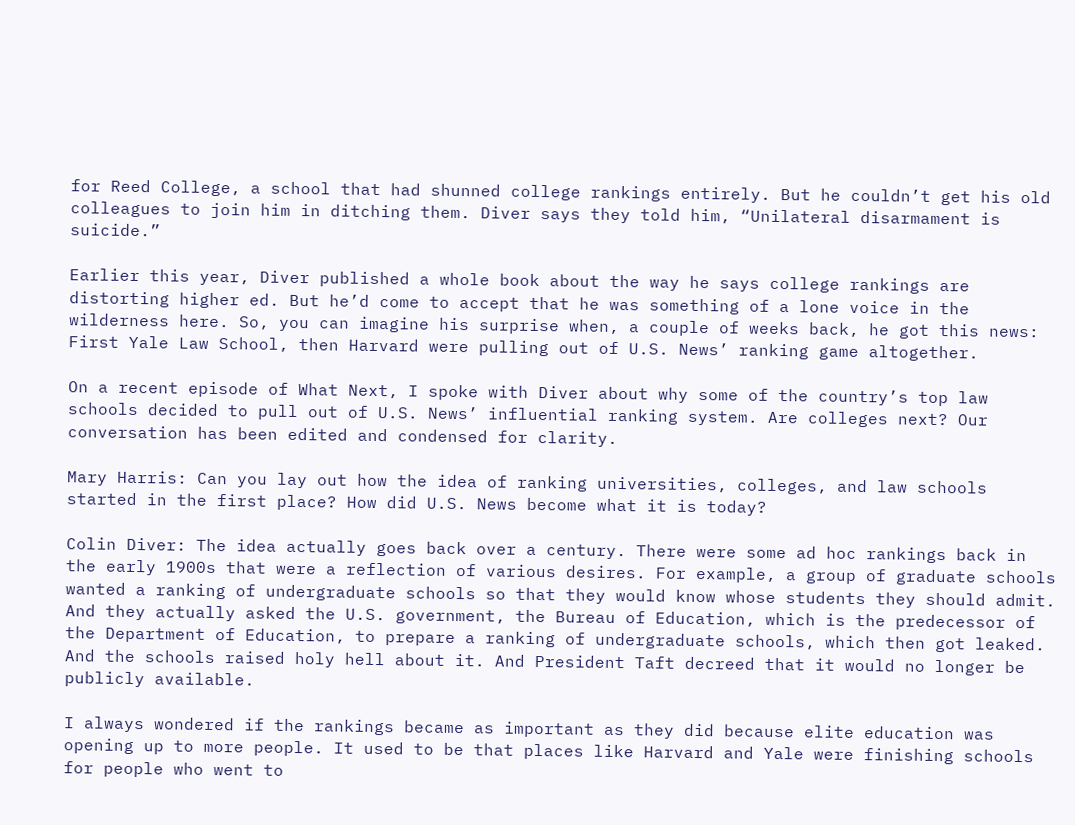for Reed College, a school that had shunned college rankings entirely. But he couldn’t get his old colleagues to join him in ditching them. Diver says they told him, “Unilateral disarmament is suicide.”

Earlier this year, Diver published a whole book about the way he says college rankings are distorting higher ed. But he’d come to accept that he was something of a lone voice in the wilderness here. So, you can imagine his surprise when, a couple of weeks back, he got this news: First Yale Law School, then Harvard were pulling out of U.S. News’ ranking game altogether.

On a recent episode of What Next, I spoke with Diver about why some of the country’s top law schools decided to pull out of U.S. News’ influential ranking system. Are colleges next? Our conversation has been edited and condensed for clarity.

Mary Harris: Can you lay out how the idea of ranking universities, colleges, and law schools started in the first place? How did U.S. News become what it is today?

Colin Diver: The idea actually goes back over a century. There were some ad hoc rankings back in the early 1900s that were a reflection of various desires. For example, a group of graduate schools wanted a ranking of undergraduate schools so that they would know whose students they should admit. And they actually asked the U.S. government, the Bureau of Education, which is the predecessor of the Department of Education, to prepare a ranking of undergraduate schools, which then got leaked. And the schools raised holy hell about it. And President Taft decreed that it would no longer be publicly available.

I always wondered if the rankings became as important as they did because elite education was opening up to more people. It used to be that places like Harvard and Yale were finishing schools for people who went to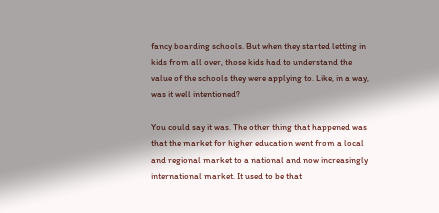fancy boarding schools. But when they started letting in kids from all over, those kids had to understand the value of the schools they were applying to. Like, in a way, was it well intentioned?

You could say it was. The other thing that happened was that the market for higher education went from a local and regional market to a national and now increasingly international market. It used to be that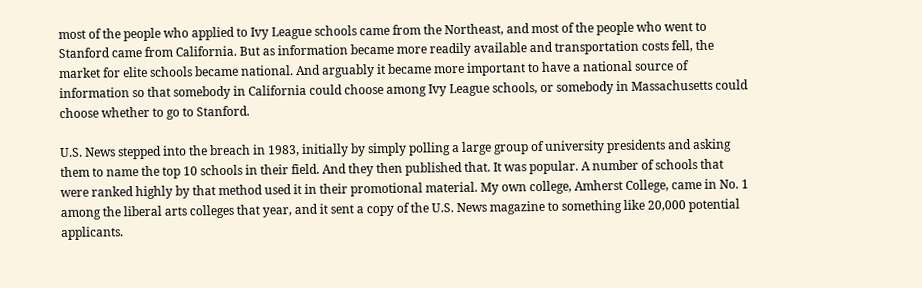most of the people who applied to Ivy League schools came from the Northeast, and most of the people who went to Stanford came from California. But as information became more readily available and transportation costs fell, the market for elite schools became national. And arguably it became more important to have a national source of information so that somebody in California could choose among Ivy League schools, or somebody in Massachusetts could choose whether to go to Stanford.

U.S. News stepped into the breach in 1983, initially by simply polling a large group of university presidents and asking them to name the top 10 schools in their field. And they then published that. It was popular. A number of schools that were ranked highly by that method used it in their promotional material. My own college, Amherst College, came in No. 1 among the liberal arts colleges that year, and it sent a copy of the U.S. News magazine to something like 20,000 potential applicants.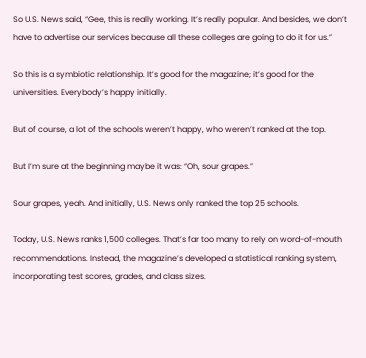So U.S. News said, “Gee, this is really working. It’s really popular. And besides, we don’t have to advertise our services because all these colleges are going to do it for us.”

So this is a symbiotic relationship. It’s good for the magazine; it’s good for the universities. Everybody’s happy initially.

But of course, a lot of the schools weren’t happy, who weren’t ranked at the top.

But I’m sure at the beginning maybe it was: “Oh, sour grapes.”

Sour grapes, yeah. And initially, U.S. News only ranked the top 25 schools.

Today, U.S. News ranks 1,500 colleges. That’s far too many to rely on word-of-mouth recommendations. Instead, the magazine’s developed a statistical ranking system, incorporating test scores, grades, and class sizes.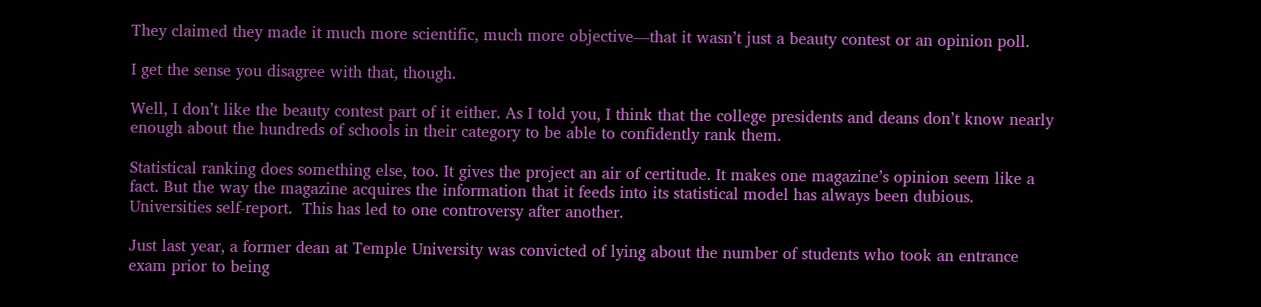They claimed they made it much more scientific, much more objective—that it wasn’t just a beauty contest or an opinion poll.

I get the sense you disagree with that, though.

Well, I don’t like the beauty contest part of it either. As I told you, I think that the college presidents and deans don’t know nearly enough about the hundreds of schools in their category to be able to confidently rank them.

Statistical ranking does something else, too. It gives the project an air of certitude. It makes one magazine’s opinion seem like a fact. But the way the magazine acquires the information that it feeds into its statistical model has always been dubious. Universities self-report.  This has led to one controversy after another.

Just last year, a former dean at Temple University was convicted of lying about the number of students who took an entrance exam prior to being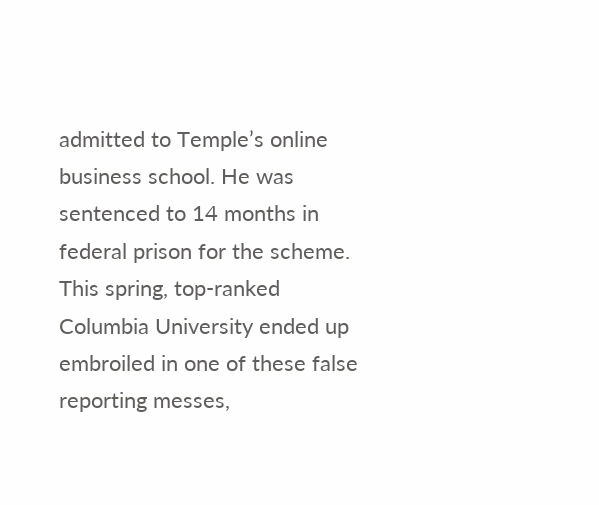admitted to Temple’s online business school. He was sentenced to 14 months in federal prison for the scheme. This spring, top-ranked Columbia University ended up embroiled in one of these false reporting messes,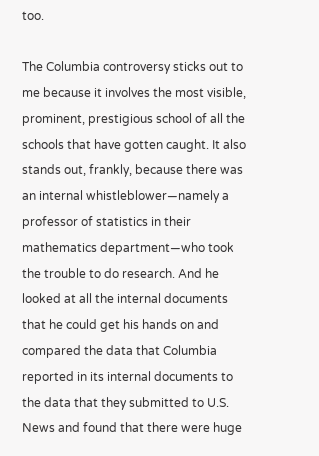too.

The Columbia controversy sticks out to me because it involves the most visible, prominent, prestigious school of all the schools that have gotten caught. It also stands out, frankly, because there was an internal whistleblower—namely a professor of statistics in their mathematics department—who took the trouble to do research. And he looked at all the internal documents that he could get his hands on and compared the data that Columbia reported in its internal documents to the data that they submitted to U.S. News and found that there were huge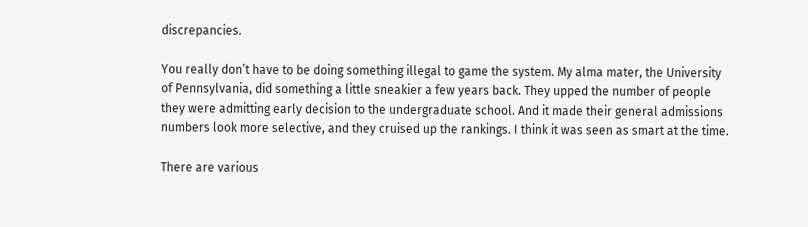discrepancies.

You really don’t have to be doing something illegal to game the system. My alma mater, the University of Pennsylvania, did something a little sneakier a few years back. They upped the number of people they were admitting early decision to the undergraduate school. And it made their general admissions numbers look more selective, and they cruised up the rankings. I think it was seen as smart at the time.

There are various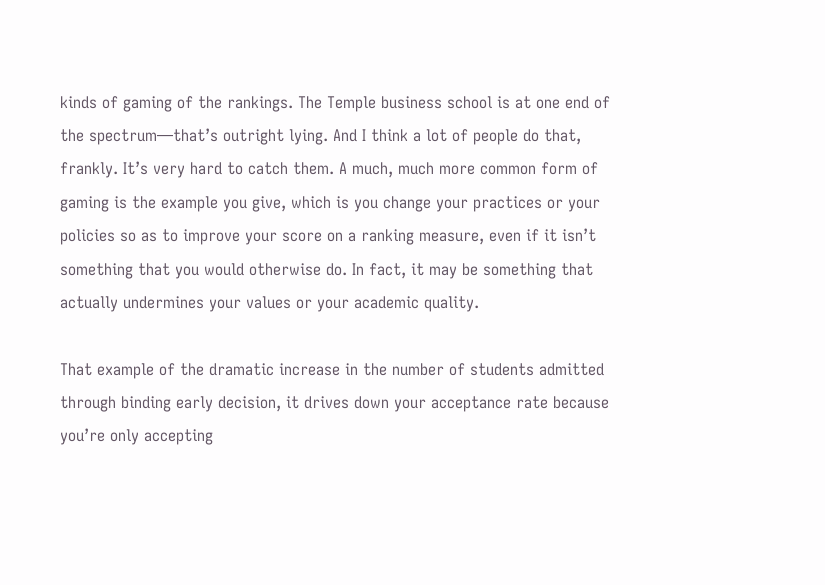kinds of gaming of the rankings. The Temple business school is at one end of the spectrum—that’s outright lying. And I think a lot of people do that, frankly. It’s very hard to catch them. A much, much more common form of gaming is the example you give, which is you change your practices or your policies so as to improve your score on a ranking measure, even if it isn’t something that you would otherwise do. In fact, it may be something that actually undermines your values or your academic quality.

That example of the dramatic increase in the number of students admitted through binding early decision, it drives down your acceptance rate because you’re only accepting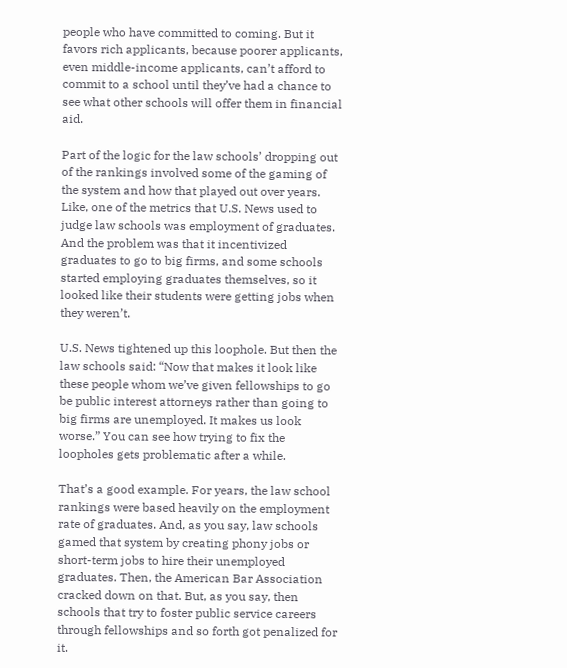people who have committed to coming. But it favors rich applicants, because poorer applicants, even middle-income applicants, can’t afford to commit to a school until they’ve had a chance to see what other schools will offer them in financial aid.

Part of the logic for the law schools’ dropping out of the rankings involved some of the gaming of the system and how that played out over years. Like, one of the metrics that U.S. News used to judge law schools was employment of graduates. And the problem was that it incentivized graduates to go to big firms, and some schools started employing graduates themselves, so it looked like their students were getting jobs when they weren’t.

U.S. News tightened up this loophole. But then the law schools said: “Now that makes it look like these people whom we’ve given fellowships to go be public interest attorneys rather than going to big firms are unemployed. It makes us look worse.” You can see how trying to fix the loopholes gets problematic after a while.

That’s a good example. For years, the law school rankings were based heavily on the employment rate of graduates. And, as you say, law schools gamed that system by creating phony jobs or short-term jobs to hire their unemployed graduates. Then, the American Bar Association cracked down on that. But, as you say, then schools that try to foster public service careers through fellowships and so forth got penalized for it.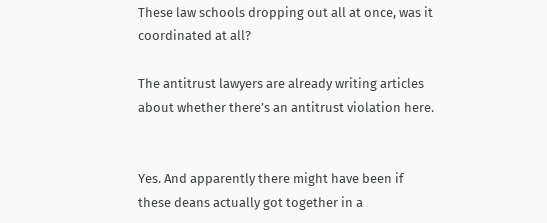These law schools dropping out all at once, was it coordinated at all?

The antitrust lawyers are already writing articles about whether there’s an antitrust violation here.


Yes. And apparently there might have been if these deans actually got together in a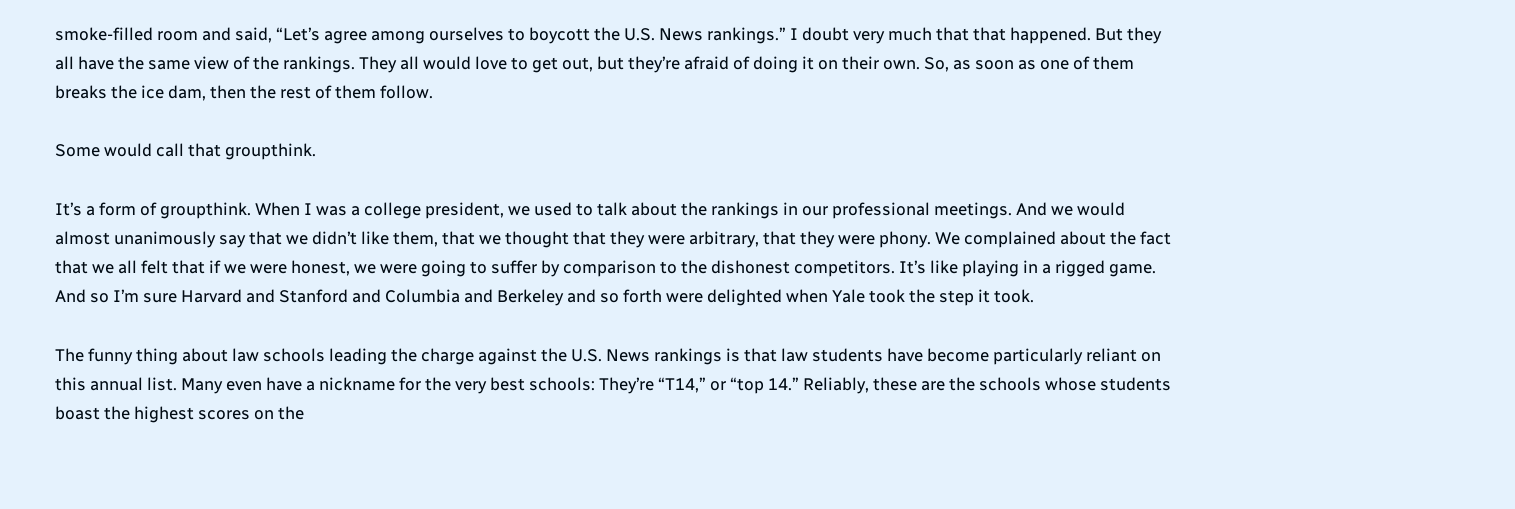smoke-filled room and said, “Let’s agree among ourselves to boycott the U.S. News rankings.” I doubt very much that that happened. But they all have the same view of the rankings. They all would love to get out, but they’re afraid of doing it on their own. So, as soon as one of them breaks the ice dam, then the rest of them follow.

Some would call that groupthink.

It’s a form of groupthink. When I was a college president, we used to talk about the rankings in our professional meetings. And we would almost unanimously say that we didn’t like them, that we thought that they were arbitrary, that they were phony. We complained about the fact that we all felt that if we were honest, we were going to suffer by comparison to the dishonest competitors. It’s like playing in a rigged game. And so I’m sure Harvard and Stanford and Columbia and Berkeley and so forth were delighted when Yale took the step it took.

The funny thing about law schools leading the charge against the U.S. News rankings is that law students have become particularly reliant on this annual list. Many even have a nickname for the very best schools: They’re “T14,” or “top 14.” Reliably, these are the schools whose students boast the highest scores on the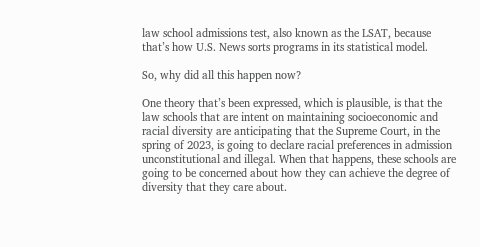law school admissions test, also known as the LSAT, because that’s how U.S. News sorts programs in its statistical model.

So, why did all this happen now?

One theory that’s been expressed, which is plausible, is that the law schools that are intent on maintaining socioeconomic and racial diversity are anticipating that the Supreme Court, in the spring of 2023, is going to declare racial preferences in admission unconstitutional and illegal. When that happens, these schools are going to be concerned about how they can achieve the degree of diversity that they care about.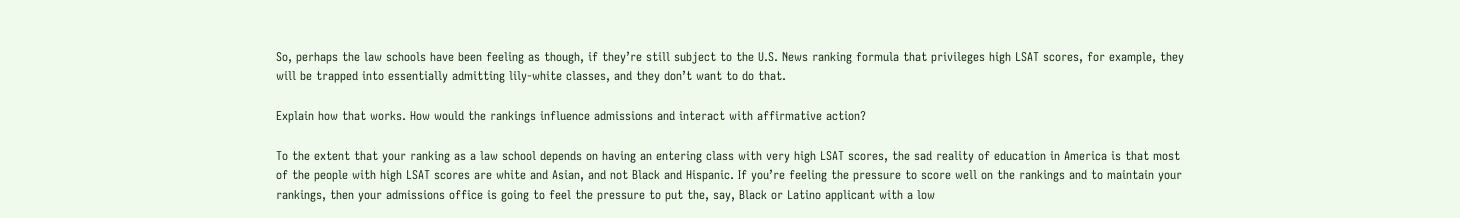So, perhaps the law schools have been feeling as though, if they’re still subject to the U.S. News ranking formula that privileges high LSAT scores, for example, they will be trapped into essentially admitting lily-white classes, and they don’t want to do that.

Explain how that works. How would the rankings influence admissions and interact with affirmative action?

To the extent that your ranking as a law school depends on having an entering class with very high LSAT scores, the sad reality of education in America is that most of the people with high LSAT scores are white and Asian, and not Black and Hispanic. If you’re feeling the pressure to score well on the rankings and to maintain your rankings, then your admissions office is going to feel the pressure to put the, say, Black or Latino applicant with a low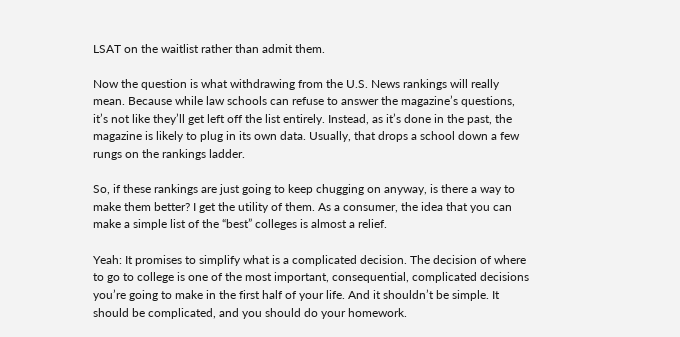LSAT on the waitlist rather than admit them.

Now the question is what withdrawing from the U.S. News rankings will really mean. Because while law schools can refuse to answer the magazine’s questions, it’s not like they’ll get left off the list entirely. Instead, as it’s done in the past, the magazine is likely to plug in its own data. Usually, that drops a school down a few rungs on the rankings ladder.

So, if these rankings are just going to keep chugging on anyway, is there a way to make them better? I get the utility of them. As a consumer, the idea that you can make a simple list of the “best” colleges is almost a relief.

Yeah: It promises to simplify what is a complicated decision. The decision of where to go to college is one of the most important, consequential, complicated decisions you’re going to make in the first half of your life. And it shouldn’t be simple. It should be complicated, and you should do your homework.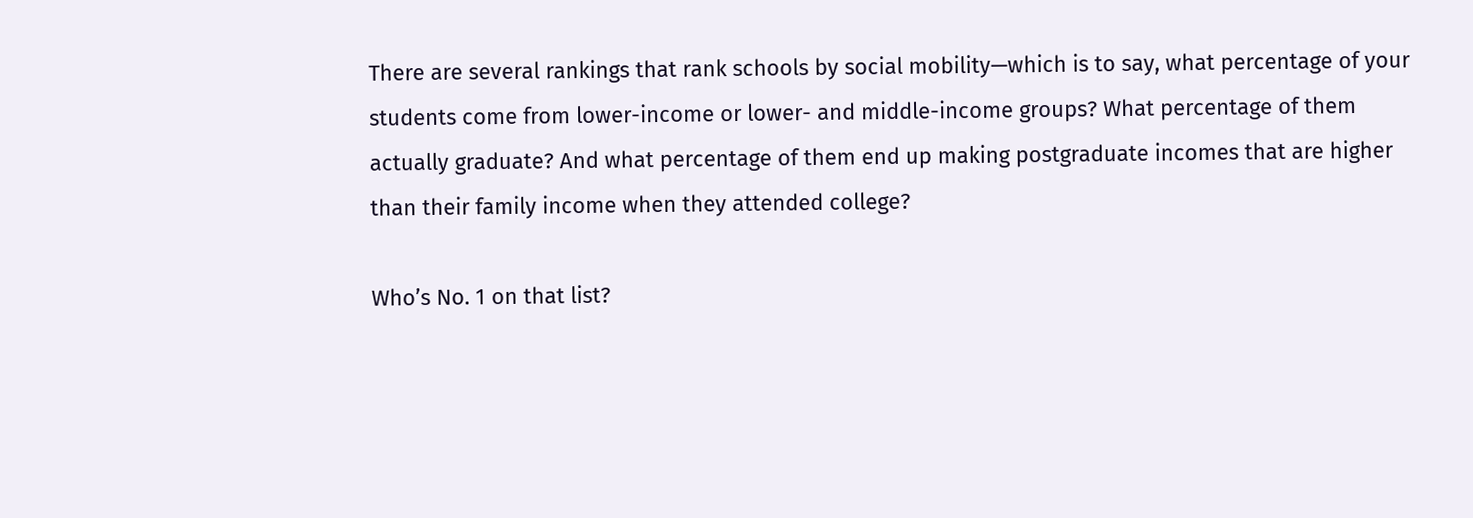There are several rankings that rank schools by social mobility—which is to say, what percentage of your students come from lower-income or lower- and middle-income groups? What percentage of them actually graduate? And what percentage of them end up making postgraduate incomes that are higher than their family income when they attended college?

Who’s No. 1 on that list?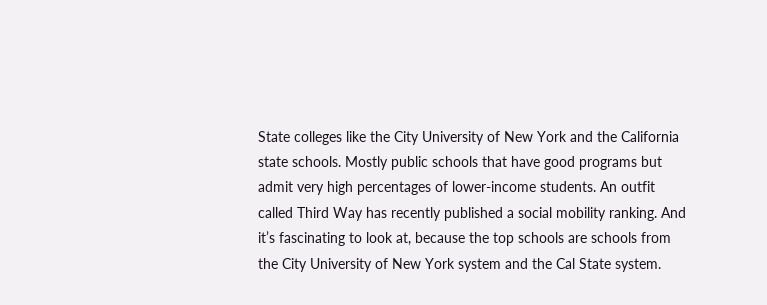State colleges like the City University of New York and the California state schools. Mostly public schools that have good programs but admit very high percentages of lower-income students. An outfit called Third Way has recently published a social mobility ranking. And it’s fascinating to look at, because the top schools are schools from the City University of New York system and the Cal State system.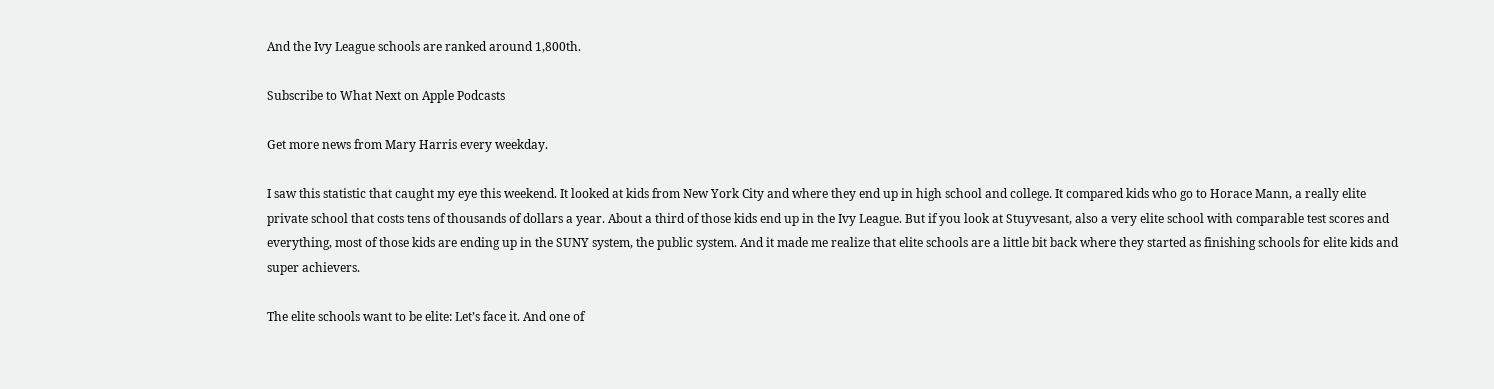And the Ivy League schools are ranked around 1,800th.

Subscribe to What Next on Apple Podcasts

Get more news from Mary Harris every weekday.

I saw this statistic that caught my eye this weekend. It looked at kids from New York City and where they end up in high school and college. It compared kids who go to Horace Mann, a really elite private school that costs tens of thousands of dollars a year. About a third of those kids end up in the Ivy League. But if you look at Stuyvesant, also a very elite school with comparable test scores and everything, most of those kids are ending up in the SUNY system, the public system. And it made me realize that elite schools are a little bit back where they started as finishing schools for elite kids and super achievers.

The elite schools want to be elite: Let’s face it. And one of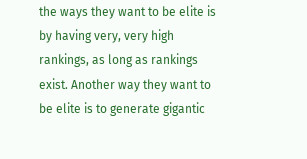the ways they want to be elite is by having very, very high rankings, as long as rankings exist. Another way they want to be elite is to generate gigantic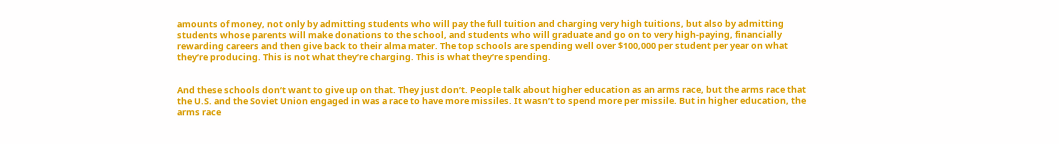amounts of money, not only by admitting students who will pay the full tuition and charging very high tuitions, but also by admitting students whose parents will make donations to the school, and students who will graduate and go on to very high-paying, financially rewarding careers and then give back to their alma mater. The top schools are spending well over $100,000 per student per year on what they’re producing. This is not what they’re charging. This is what they’re spending.


And these schools don’t want to give up on that. They just don’t. People talk about higher education as an arms race, but the arms race that the U.S. and the Soviet Union engaged in was a race to have more missiles. It wasn’t to spend more per missile. But in higher education, the arms race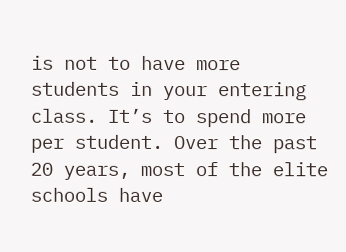is not to have more students in your entering class. It’s to spend more per student. Over the past 20 years, most of the elite schools have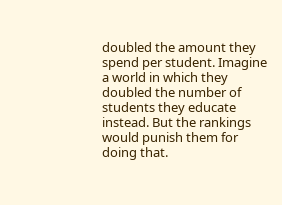doubled the amount they spend per student. Imagine a world in which they doubled the number of students they educate instead. But the rankings would punish them for doing that.